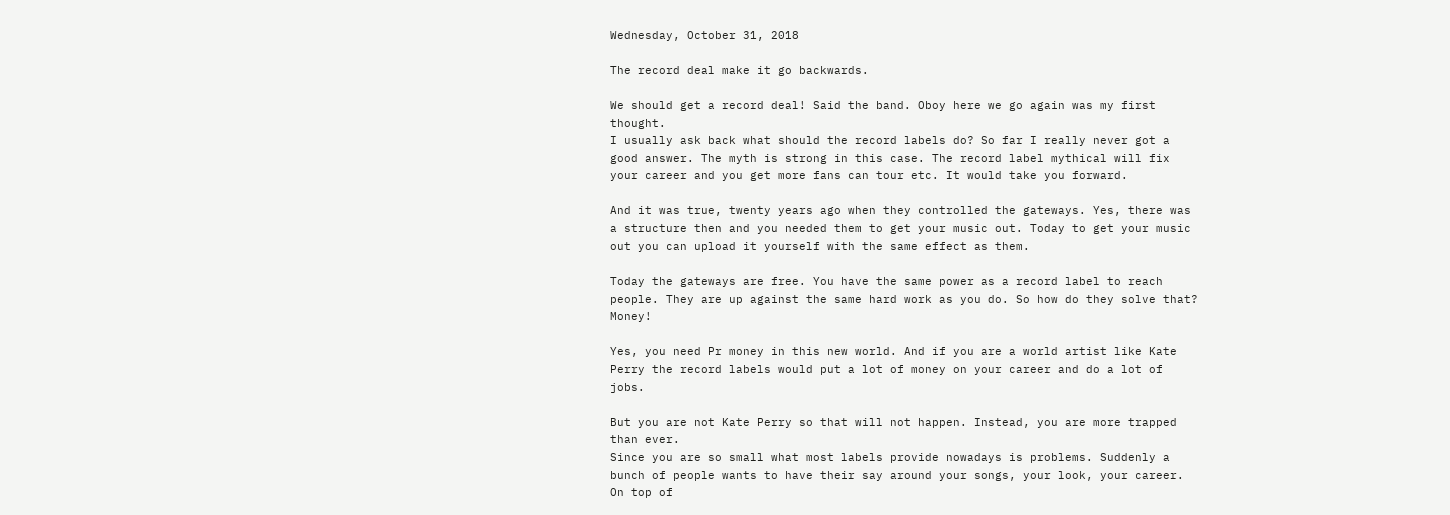Wednesday, October 31, 2018

The record deal make it go backwards.

We should get a record deal! Said the band. Oboy here we go again was my first thought.
I usually ask back what should the record labels do? So far I really never got a good answer. The myth is strong in this case. The record label mythical will fix your career and you get more fans can tour etc. It would take you forward.

And it was true, twenty years ago when they controlled the gateways. Yes, there was a structure then and you needed them to get your music out. Today to get your music out you can upload it yourself with the same effect as them.

Today the gateways are free. You have the same power as a record label to reach people. They are up against the same hard work as you do. So how do they solve that? Money!

Yes, you need Pr money in this new world. And if you are a world artist like Kate Perry the record labels would put a lot of money on your career and do a lot of jobs.

But you are not Kate Perry so that will not happen. Instead, you are more trapped than ever.
Since you are so small what most labels provide nowadays is problems. Suddenly a bunch of people wants to have their say around your songs, your look, your career. On top of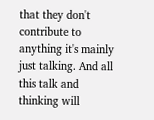that they don't contribute to anything it's mainly just talking. And all this talk and thinking will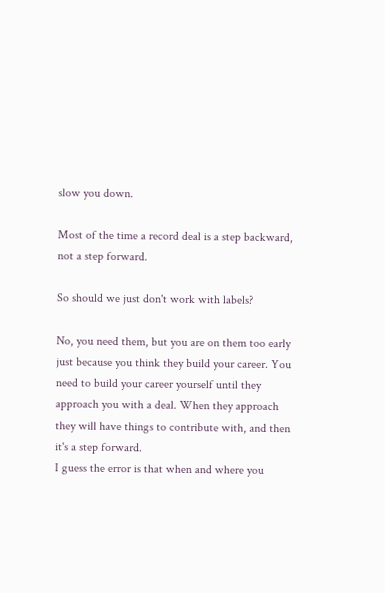slow you down.

Most of the time a record deal is a step backward, not a step forward.

So should we just don't work with labels?

No, you need them, but you are on them too early just because you think they build your career. You need to build your career yourself until they approach you with a deal. When they approach they will have things to contribute with, and then it's a step forward.
I guess the error is that when and where you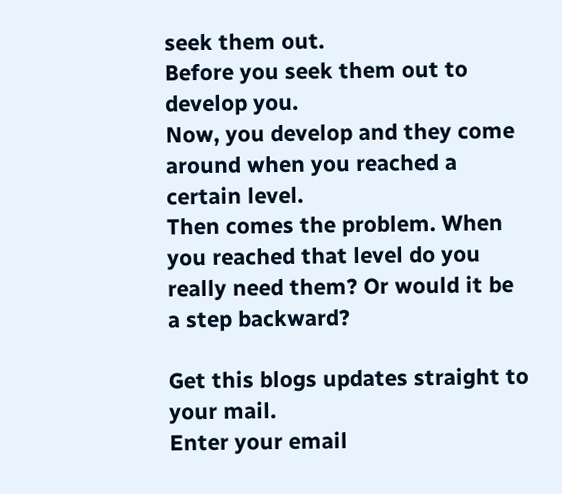seek them out.
Before you seek them out to develop you.
Now, you develop and they come around when you reached a certain level.
Then comes the problem. When you reached that level do you really need them? Or would it be a step backward?

Get this blogs updates straight to your mail.
Enter your email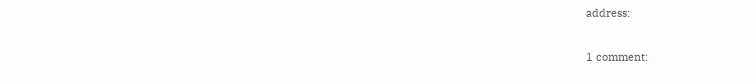address:

1 comment: